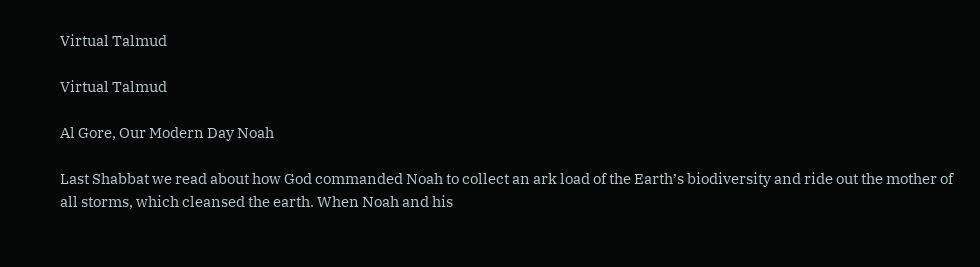Virtual Talmud

Virtual Talmud

Al Gore, Our Modern Day Noah

Last Shabbat we read about how God commanded Noah to collect an ark load of the Earth’s biodiversity and ride out the mother of all storms, which cleansed the earth. When Noah and his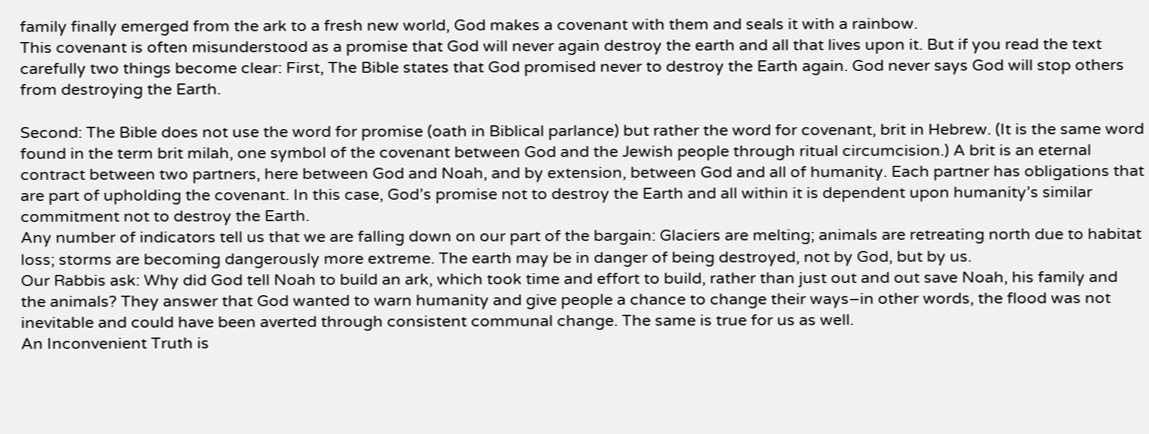family finally emerged from the ark to a fresh new world, God makes a covenant with them and seals it with a rainbow.
This covenant is often misunderstood as a promise that God will never again destroy the earth and all that lives upon it. But if you read the text carefully two things become clear: First, The Bible states that God promised never to destroy the Earth again. God never says God will stop others from destroying the Earth.

Second: The Bible does not use the word for promise (oath in Biblical parlance) but rather the word for covenant, brit in Hebrew. (It is the same word found in the term brit milah, one symbol of the covenant between God and the Jewish people through ritual circumcision.) A brit is an eternal contract between two partners, here between God and Noah, and by extension, between God and all of humanity. Each partner has obligations that are part of upholding the covenant. In this case, God’s promise not to destroy the Earth and all within it is dependent upon humanity’s similar commitment not to destroy the Earth.
Any number of indicators tell us that we are falling down on our part of the bargain: Glaciers are melting; animals are retreating north due to habitat loss; storms are becoming dangerously more extreme. The earth may be in danger of being destroyed, not by God, but by us.
Our Rabbis ask: Why did God tell Noah to build an ark, which took time and effort to build, rather than just out and out save Noah, his family and the animals? They answer that God wanted to warn humanity and give people a chance to change their ways–in other words, the flood was not inevitable and could have been averted through consistent communal change. The same is true for us as well.
An Inconvenient Truth is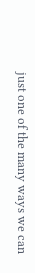just one of the many ways we can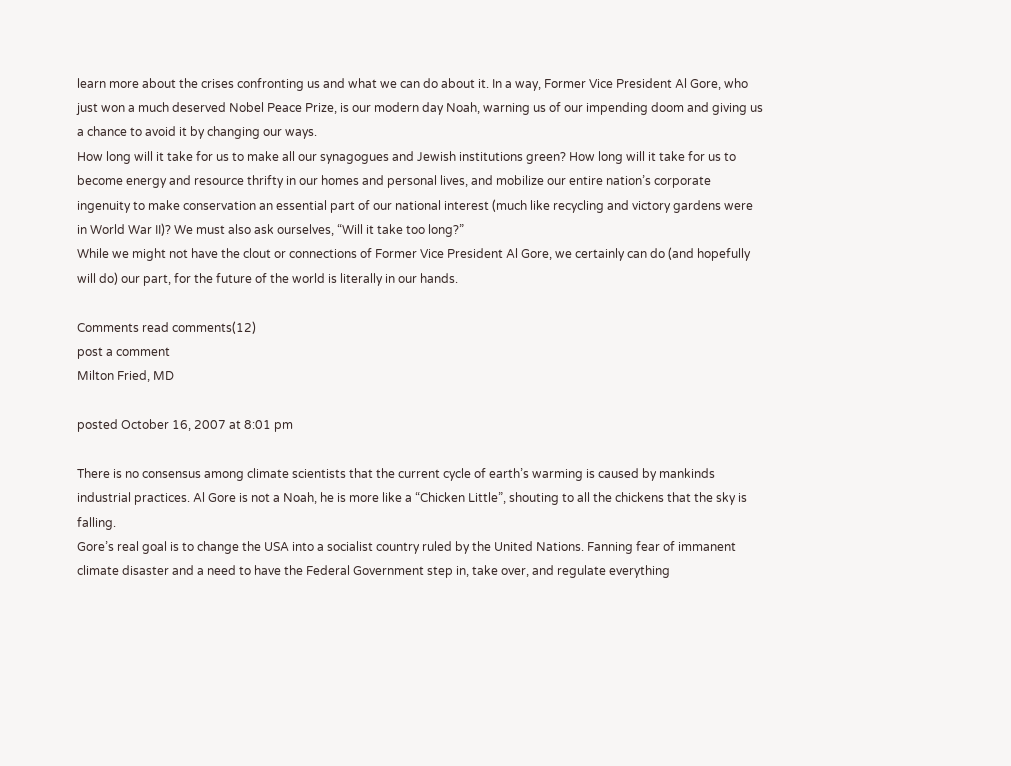learn more about the crises confronting us and what we can do about it. In a way, Former Vice President Al Gore, who just won a much deserved Nobel Peace Prize, is our modern day Noah, warning us of our impending doom and giving us a chance to avoid it by changing our ways.
How long will it take for us to make all our synagogues and Jewish institutions green? How long will it take for us to become energy and resource thrifty in our homes and personal lives, and mobilize our entire nation’s corporate ingenuity to make conservation an essential part of our national interest (much like recycling and victory gardens were in World War II)? We must also ask ourselves, “Will it take too long?”
While we might not have the clout or connections of Former Vice President Al Gore, we certainly can do (and hopefully will do) our part, for the future of the world is literally in our hands.

Comments read comments(12)
post a comment
Milton Fried, MD

posted October 16, 2007 at 8:01 pm

There is no consensus among climate scientists that the current cycle of earth’s warming is caused by mankinds industrial practices. Al Gore is not a Noah, he is more like a “Chicken Little”, shouting to all the chickens that the sky is falling.
Gore’s real goal is to change the USA into a socialist country ruled by the United Nations. Fanning fear of immanent climate disaster and a need to have the Federal Government step in, take over, and regulate everything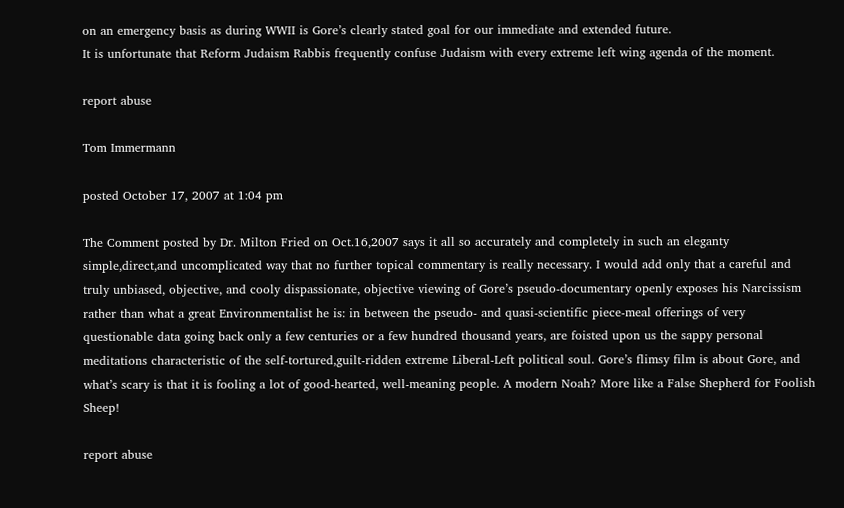on an emergency basis as during WWII is Gore’s clearly stated goal for our immediate and extended future.
It is unfortunate that Reform Judaism Rabbis frequently confuse Judaism with every extreme left wing agenda of the moment.

report abuse

Tom Immermann

posted October 17, 2007 at 1:04 pm

The Comment posted by Dr. Milton Fried on Oct.16,2007 says it all so accurately and completely in such an eleganty simple,direct,and uncomplicated way that no further topical commentary is really necessary. I would add only that a careful and truly unbiased, objective, and cooly dispassionate, objective viewing of Gore’s pseudo-documentary openly exposes his Narcissism rather than what a great Environmentalist he is: in between the pseudo- and quasi-scientific piece-meal offerings of very questionable data going back only a few centuries or a few hundred thousand years, are foisted upon us the sappy personal meditations characteristic of the self-tortured,guilt-ridden extreme Liberal-Left political soul. Gore’s flimsy film is about Gore, and what’s scary is that it is fooling a lot of good-hearted, well-meaning people. A modern Noah? More like a False Shepherd for Foolish Sheep!

report abuse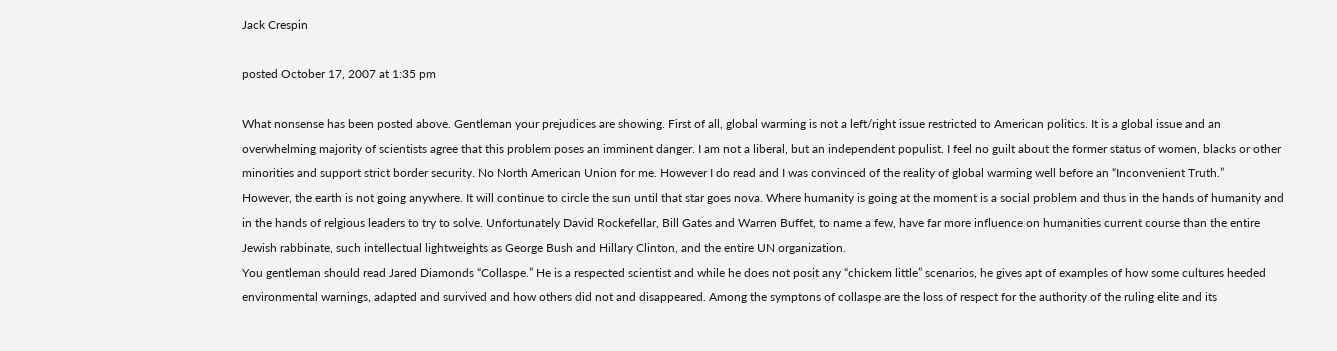Jack Crespin

posted October 17, 2007 at 1:35 pm

What nonsense has been posted above. Gentleman your prejudices are showing. First of all, global warming is not a left/right issue restricted to American politics. It is a global issue and an overwhelming majority of scientists agree that this problem poses an imminent danger. I am not a liberal, but an independent populist. I feel no guilt about the former status of women, blacks or other minorities and support strict border security. No North American Union for me. However I do read and I was convinced of the reality of global warming well before an “Inconvenient Truth.”
However, the earth is not going anywhere. It will continue to circle the sun until that star goes nova. Where humanity is going at the moment is a social problem and thus in the hands of humanity and in the hands of relgious leaders to try to solve. Unfortunately David Rockefellar, Bill Gates and Warren Buffet, to name a few, have far more influence on humanities current course than the entire Jewish rabbinate, such intellectual lightweights as George Bush and Hillary Clinton, and the entire UN organization.
You gentleman should read Jared Diamonds “Collaspe.” He is a respected scientist and while he does not posit any “chickem little” scenarios, he gives apt of examples of how some cultures heeded environmental warnings, adapted and survived and how others did not and disappeared. Among the symptons of collaspe are the loss of respect for the authority of the ruling elite and its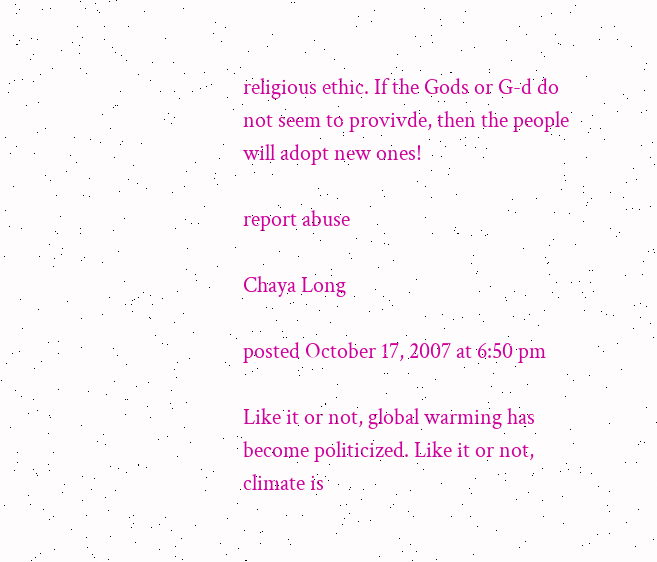religious ethic. If the Gods or G-d do not seem to provivde, then the people will adopt new ones!

report abuse

Chaya Long

posted October 17, 2007 at 6:50 pm

Like it or not, global warming has become politicized. Like it or not, climate is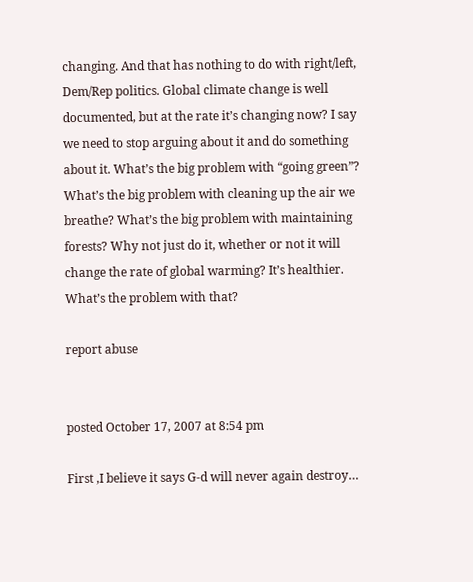changing. And that has nothing to do with right/left, Dem/Rep politics. Global climate change is well documented, but at the rate it’s changing now? I say we need to stop arguing about it and do something about it. What’s the big problem with “going green”? What’s the big problem with cleaning up the air we breathe? What’s the big problem with maintaining forests? Why not just do it, whether or not it will change the rate of global warming? It’s healthier. What’s the problem with that?

report abuse


posted October 17, 2007 at 8:54 pm

First ,I believe it says G-d will never again destroy…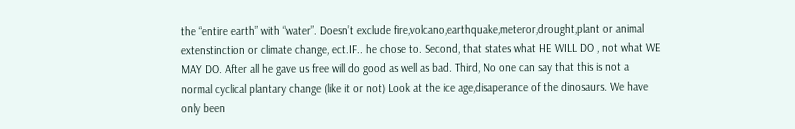the “entire earth” with “water”. Doesn’t exclude fire,volcano,earthquake,meteror,drought,plant or animal extenstinction or climate change, ect.IF.. he chose to. Second, that states what HE WILL DO , not what WE MAY DO. After all he gave us free will do good as well as bad. Third, No one can say that this is not a normal cyclical plantary change (like it or not) Look at the ice age,disaperance of the dinosaurs. We have only been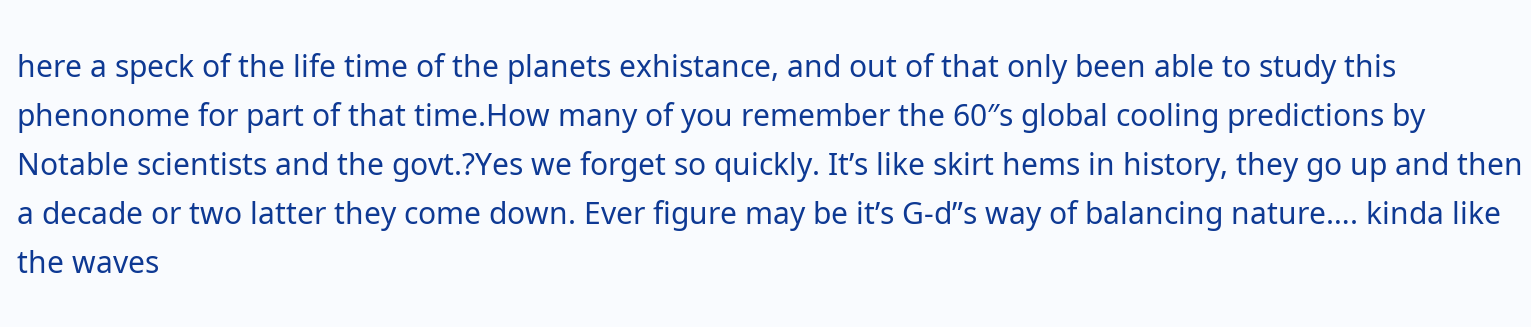here a speck of the life time of the planets exhistance, and out of that only been able to study this phenonome for part of that time.How many of you remember the 60″s global cooling predictions by Notable scientists and the govt.?Yes we forget so quickly. It’s like skirt hems in history, they go up and then a decade or two latter they come down. Ever figure may be it’s G-d”s way of balancing nature…. kinda like the waves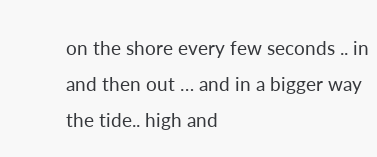on the shore every few seconds .. in and then out … and in a bigger way the tide.. high and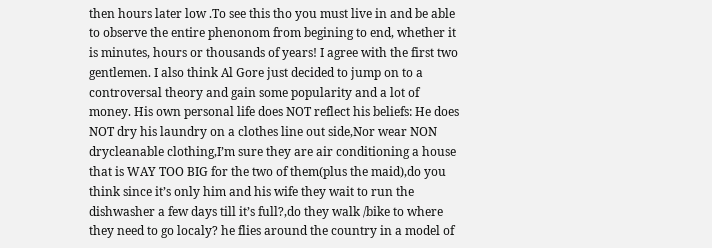then hours later low .To see this tho you must live in and be able to observe the entire phenonom from begining to end, whether it is minutes, hours or thousands of years! I agree with the first two gentlemen. I also think Al Gore just decided to jump on to a controversal theory and gain some popularity and a lot of money. His own personal life does NOT reflect his beliefs: He does NOT dry his laundry on a clothes line out side,Nor wear NON drycleanable clothing,I’m sure they are air conditioning a house that is WAY TOO BIG for the two of them(plus the maid),do you think since it’s only him and his wife they wait to run the dishwasher a few days till it’s full?,do they walk /bike to where they need to go localy? he flies around the country in a model of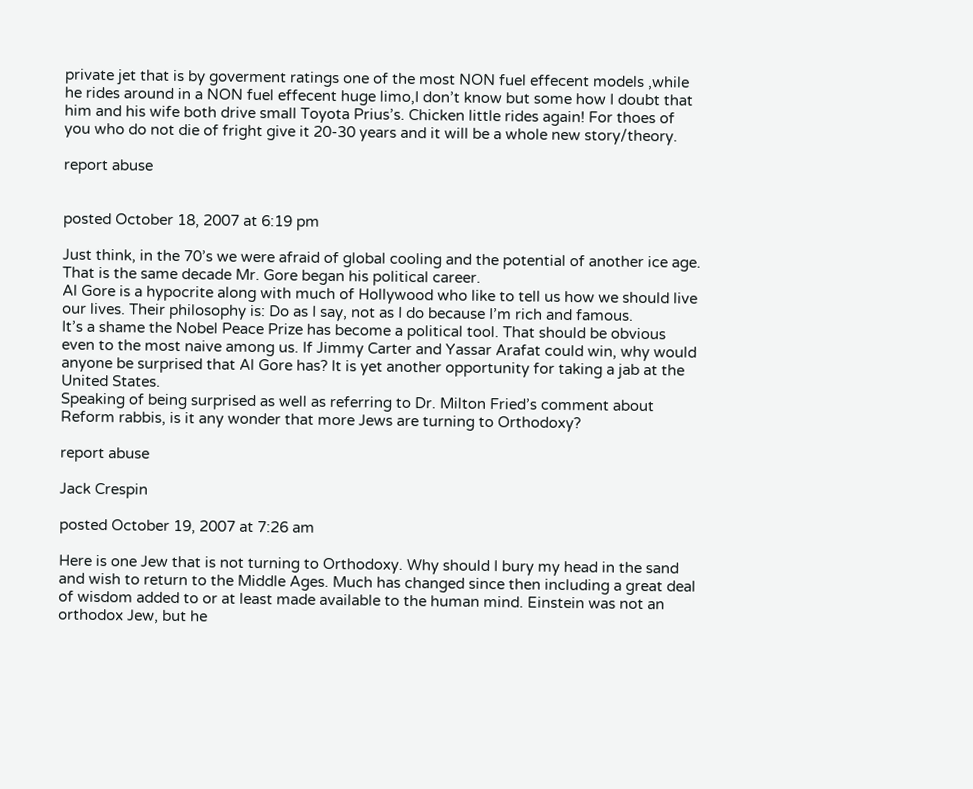private jet that is by goverment ratings one of the most NON fuel effecent models ,while he rides around in a NON fuel effecent huge limo,I don’t know but some how I doubt that him and his wife both drive small Toyota Prius’s. Chicken little rides again! For thoes of you who do not die of fright give it 20-30 years and it will be a whole new story/theory.

report abuse


posted October 18, 2007 at 6:19 pm

Just think, in the 70’s we were afraid of global cooling and the potential of another ice age. That is the same decade Mr. Gore began his political career.
Al Gore is a hypocrite along with much of Hollywood who like to tell us how we should live our lives. Their philosophy is: Do as I say, not as I do because I’m rich and famous.
It’s a shame the Nobel Peace Prize has become a political tool. That should be obvious even to the most naive among us. If Jimmy Carter and Yassar Arafat could win, why would anyone be surprised that Al Gore has? It is yet another opportunity for taking a jab at the United States.
Speaking of being surprised as well as referring to Dr. Milton Fried’s comment about Reform rabbis, is it any wonder that more Jews are turning to Orthodoxy?

report abuse

Jack Crespin

posted October 19, 2007 at 7:26 am

Here is one Jew that is not turning to Orthodoxy. Why should I bury my head in the sand and wish to return to the Middle Ages. Much has changed since then including a great deal of wisdom added to or at least made available to the human mind. Einstein was not an orthodox Jew, but he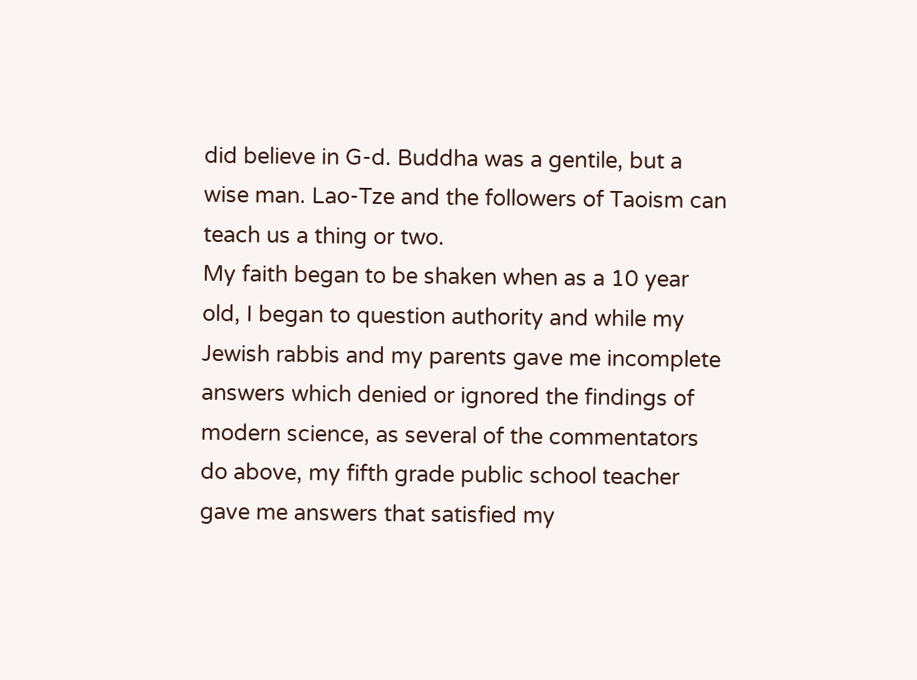did believe in G-d. Buddha was a gentile, but a wise man. Lao-Tze and the followers of Taoism can teach us a thing or two.
My faith began to be shaken when as a 10 year old, I began to question authority and while my Jewish rabbis and my parents gave me incomplete answers which denied or ignored the findings of modern science, as several of the commentators do above, my fifth grade public school teacher gave me answers that satisfied my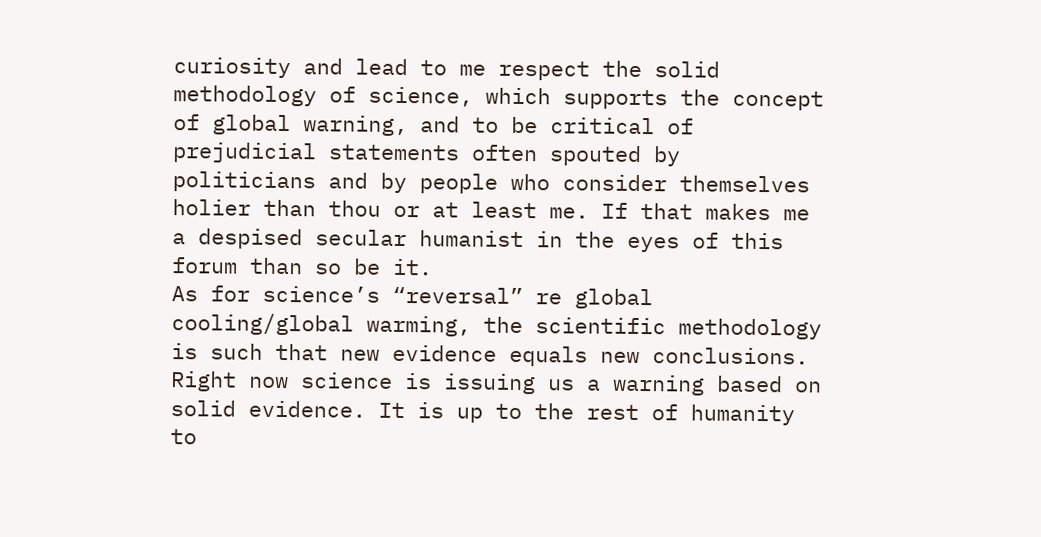curiosity and lead to me respect the solid methodology of science, which supports the concept of global warning, and to be critical of prejudicial statements often spouted by politicians and by people who consider themselves holier than thou or at least me. If that makes me a despised secular humanist in the eyes of this forum than so be it.
As for science’s “reversal” re global cooling/global warming, the scientific methodology is such that new evidence equals new conclusions. Right now science is issuing us a warning based on solid evidence. It is up to the rest of humanity to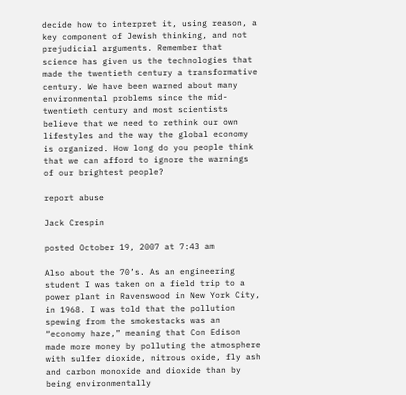decide how to interpret it, using reason, a key component of Jewish thinking, and not prejudicial arguments. Remember that science has given us the technologies that made the twentieth century a transformative century. We have been warned about many environmental problems since the mid-twentieth century and most scientists believe that we need to rethink our own lifestyles and the way the global economy is organized. How long do you people think that we can afford to ignore the warnings of our brightest people?

report abuse

Jack Crespin

posted October 19, 2007 at 7:43 am

Also about the 70’s. As an engineering student I was taken on a field trip to a power plant in Ravenswood in New York City, in 1968. I was told that the pollution spewing from the smokestacks was an “economy haze,” meaning that Con Edison made more money by polluting the atmosphere with sulfer dioxide, nitrous oxide, fly ash and carbon monoxide and dioxide than by being environmentally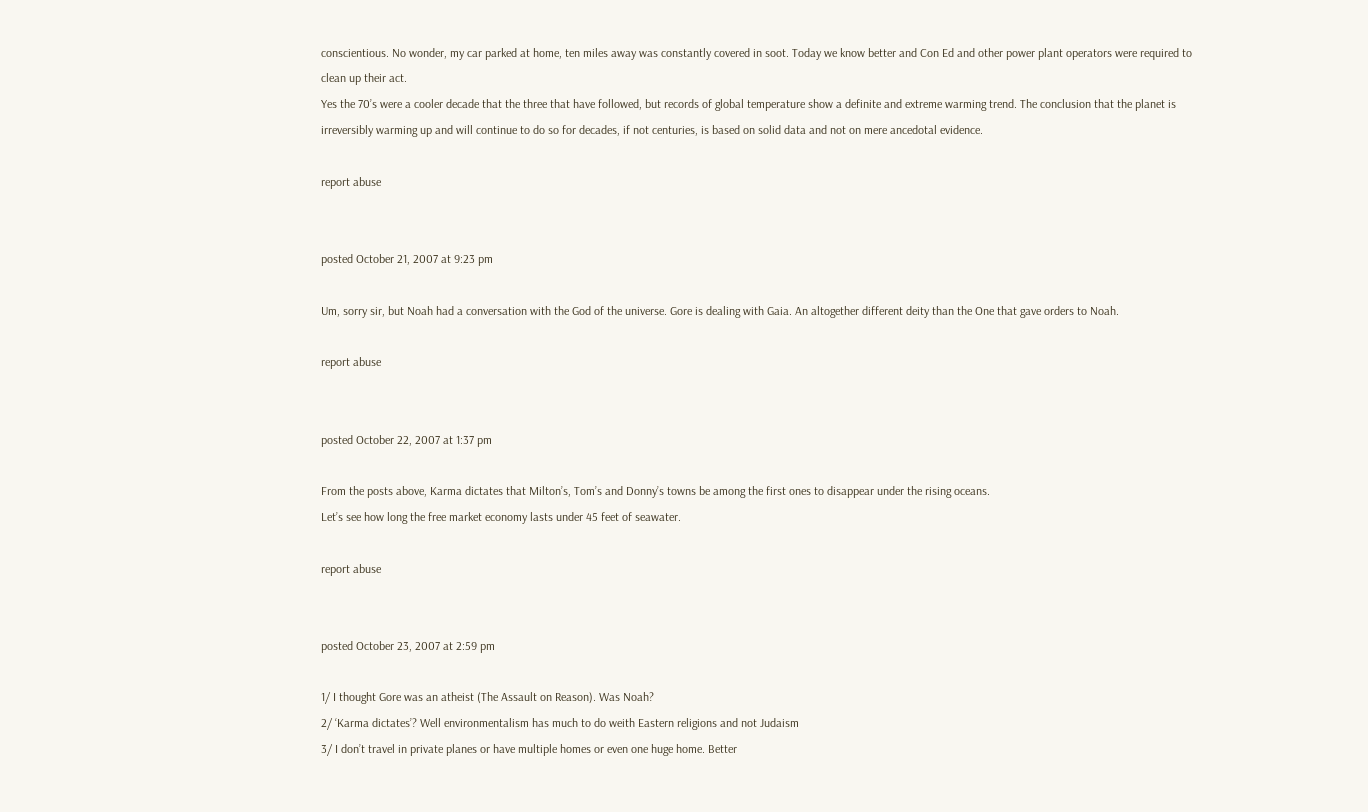conscientious. No wonder, my car parked at home, ten miles away was constantly covered in soot. Today we know better and Con Ed and other power plant operators were required to clean up their act.
Yes the 70’s were a cooler decade that the three that have followed, but records of global temperature show a definite and extreme warming trend. The conclusion that the planet is irreversibly warming up and will continue to do so for decades, if not centuries, is based on solid data and not on mere ancedotal evidence.

report abuse


posted October 21, 2007 at 9:23 pm

Um, sorry sir, but Noah had a conversation with the God of the universe. Gore is dealing with Gaia. An altogether different deity than the One that gave orders to Noah.

report abuse


posted October 22, 2007 at 1:37 pm

From the posts above, Karma dictates that Milton’s, Tom’s and Donny’s towns be among the first ones to disappear under the rising oceans.
Let’s see how long the free market economy lasts under 45 feet of seawater.

report abuse


posted October 23, 2007 at 2:59 pm

1/ I thought Gore was an atheist (The Assault on Reason). Was Noah?
2/ ‘Karma dictates’? Well environmentalism has much to do weith Eastern religions and not Judaism
3/ I don’t travel in private planes or have multiple homes or even one huge home. Better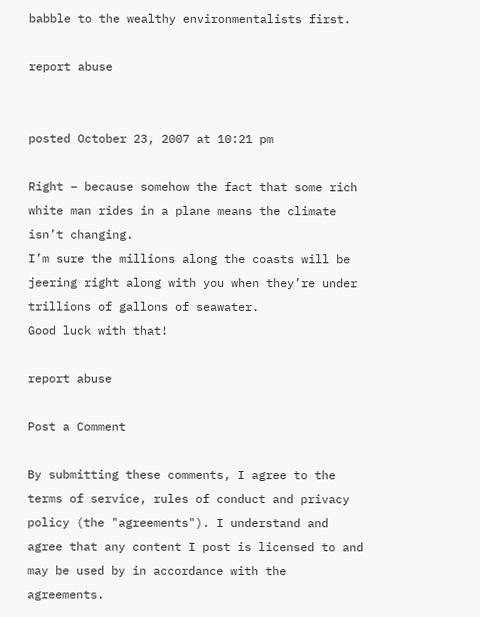babble to the wealthy environmentalists first.

report abuse


posted October 23, 2007 at 10:21 pm

Right – because somehow the fact that some rich white man rides in a plane means the climate isn’t changing.
I’m sure the millions along the coasts will be jeering right along with you when they’re under trillions of gallons of seawater.
Good luck with that!

report abuse

Post a Comment

By submitting these comments, I agree to the terms of service, rules of conduct and privacy policy (the "agreements"). I understand and agree that any content I post is licensed to and may be used by in accordance with the agreements.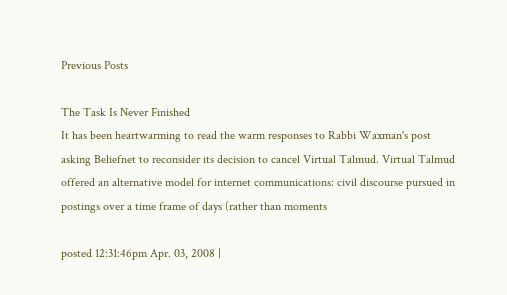Previous Posts

The Task Is Never Finished
It has been heartwarming to read the warm responses to Rabbi Waxman's post asking Beliefnet to reconsider its decision to cancel Virtual Talmud. Virtual Talmud offered an alternative model for internet communications: civil discourse pursued in postings over a time frame of days (rather than moments

posted 12:31:46pm Apr. 03, 2008 |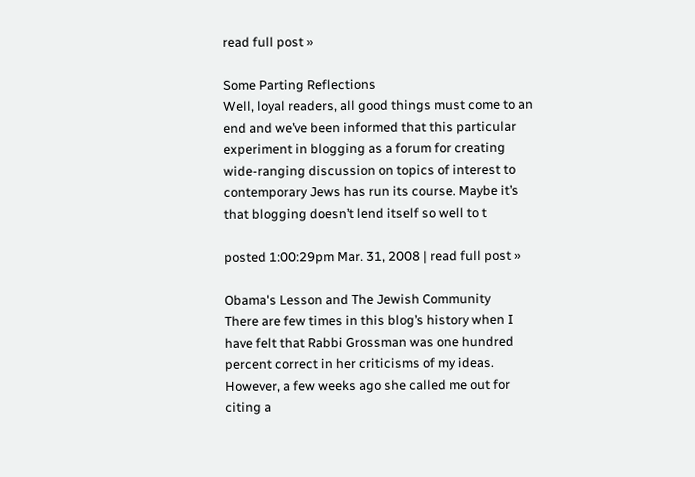read full post »

Some Parting Reflections
Well, loyal readers, all good things must come to an end and we’ve been informed that this particular experiment in blogging as a forum for creating wide-ranging discussion on topics of interest to contemporary Jews has run its course. Maybe it’s that blogging doesn’t lend itself so well to t

posted 1:00:29pm Mar. 31, 2008 | read full post »

Obama's Lesson and The Jewish Community
There are few times in this blog’s history when I have felt that Rabbi Grossman was one hundred percent correct in her criticisms of my ideas. However, a few weeks ago she called me out for citing a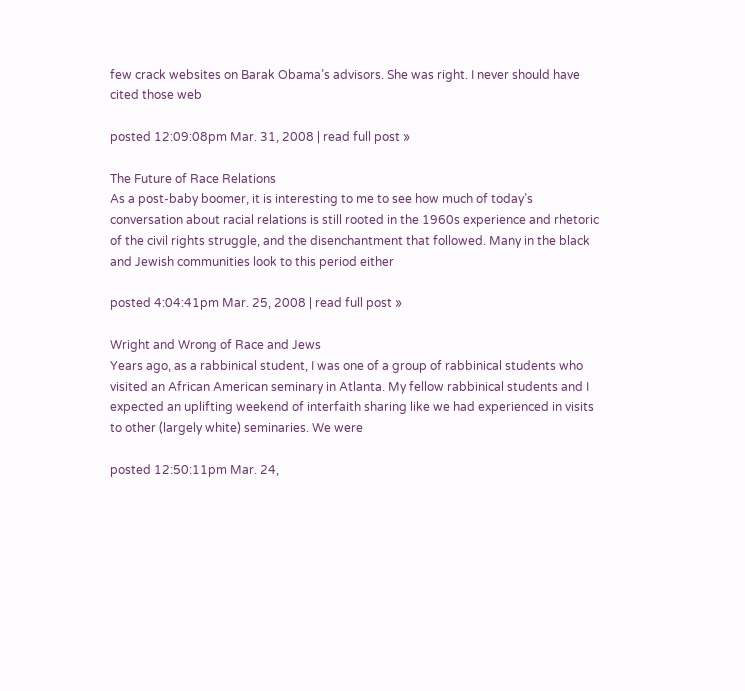few crack websites on Barak Obama’s advisors. She was right. I never should have cited those web

posted 12:09:08pm Mar. 31, 2008 | read full post »

The Future of Race Relations
As a post-baby boomer, it is interesting to me to see how much of today’s conversation about racial relations is still rooted in the 1960s experience and rhetoric of the civil rights struggle, and the disenchantment that followed. Many in the black and Jewish communities look to this period either

posted 4:04:41pm Mar. 25, 2008 | read full post »

Wright and Wrong of Race and Jews
Years ago, as a rabbinical student, I was one of a group of rabbinical students who visited an African American seminary in Atlanta. My fellow rabbinical students and I expected an uplifting weekend of interfaith sharing like we had experienced in visits to other (largely white) seminaries. We were

posted 12:50:11pm Mar. 24,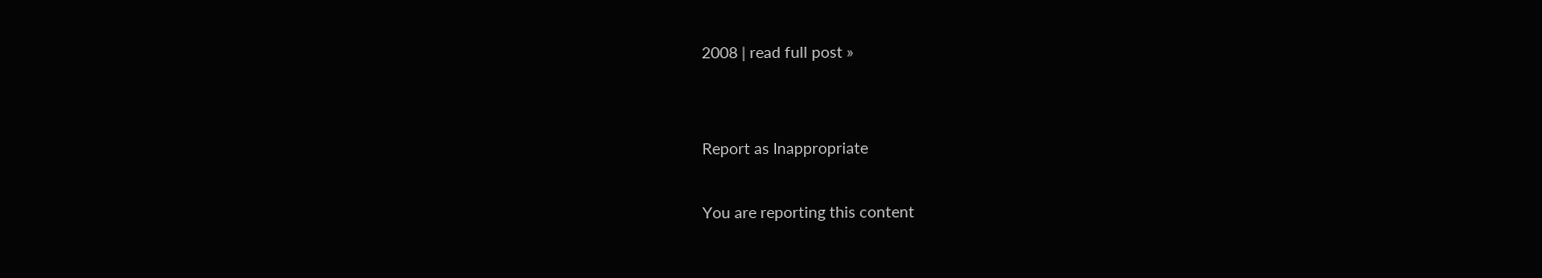2008 | read full post »


Report as Inappropriate

You are reporting this content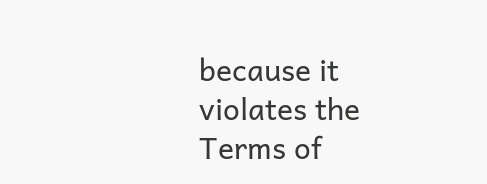because it violates the Terms of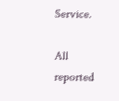Service.

All reported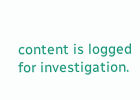content is logged for investigation.